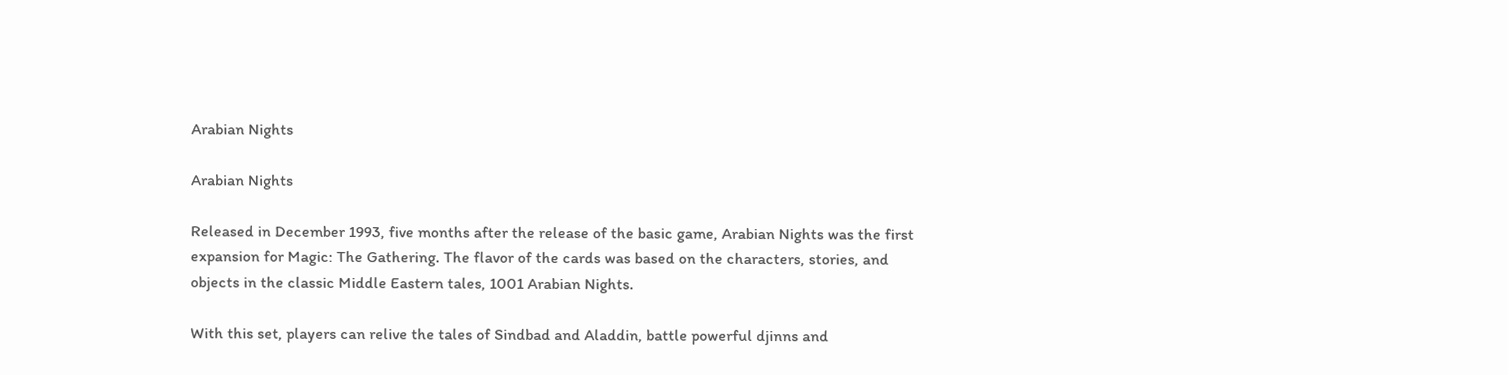Arabian Nights

Arabian Nights

Released in December 1993, five months after the release of the basic game, Arabian Nights was the first expansion for Magic: The Gathering. The flavor of the cards was based on the characters, stories, and objects in the classic Middle Eastern tales, 1001 Arabian Nights.

With this set, players can relive the tales of Sindbad and Aladdin, battle powerful djinns and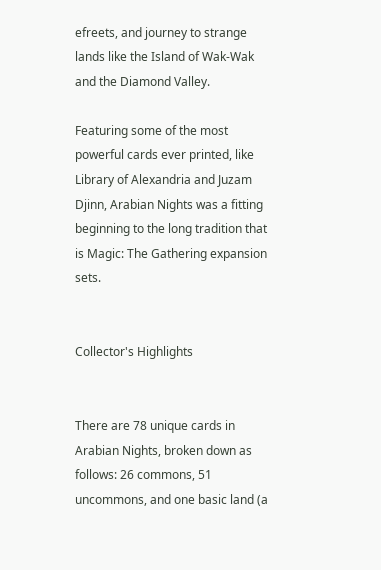efreets, and journey to strange lands like the Island of Wak-Wak and the Diamond Valley.

Featuring some of the most powerful cards ever printed, like Library of Alexandria and Juzam Djinn, Arabian Nights was a fitting beginning to the long tradition that is Magic: The Gathering expansion sets.


Collector's Highlights


There are 78 unique cards in Arabian Nights, broken down as follows: 26 commons, 51 uncommons, and one basic land (a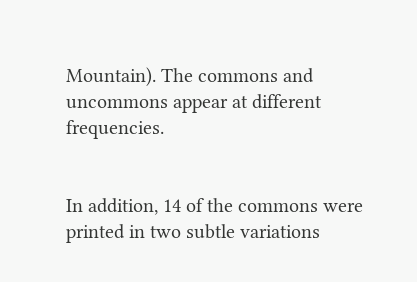Mountain). The commons and uncommons appear at different frequencies.


In addition, 14 of the commons were printed in two subtle variations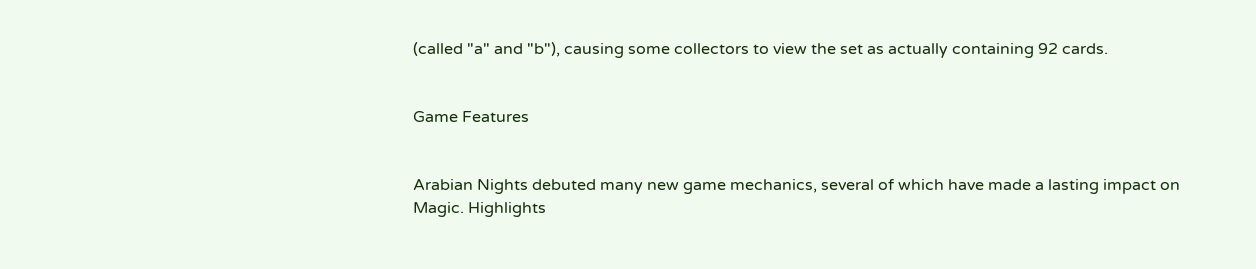(called "a" and "b"), causing some collectors to view the set as actually containing 92 cards.


Game Features


Arabian Nights debuted many new game mechanics, several of which have made a lasting impact on Magic. Highlights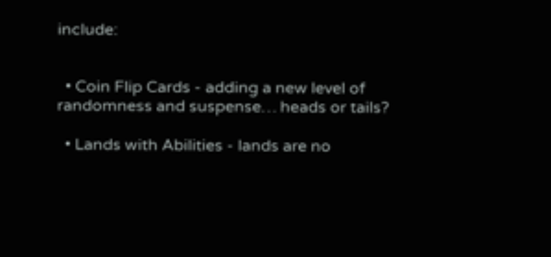include:


  • Coin Flip Cards - adding a new level of randomness and suspense… heads or tails?

  • Lands with Abilities - lands are no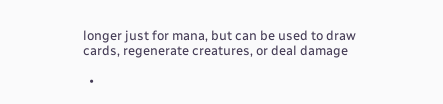longer just for mana, but can be used to draw cards, regenerate creatures, or deal damage

  •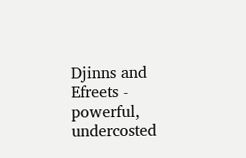Djinns and Efreets - powerful, undercosted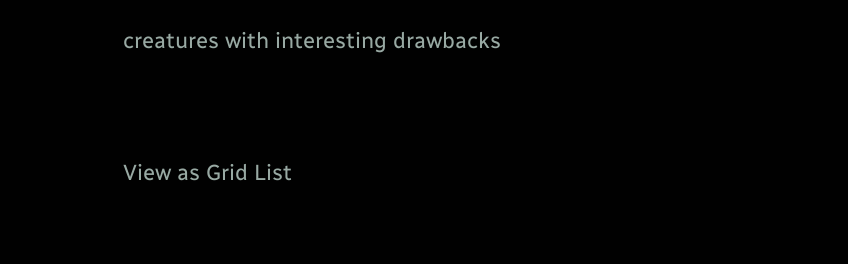creatures with interesting drawbacks



View as Grid List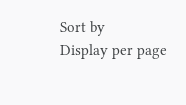Sort by
Display per page